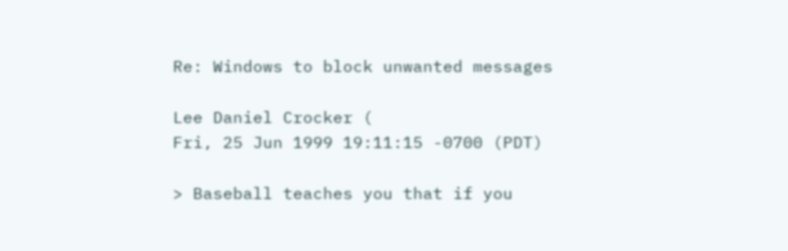Re: Windows to block unwanted messages

Lee Daniel Crocker (
Fri, 25 Jun 1999 19:11:15 -0700 (PDT)

> Baseball teaches you that if you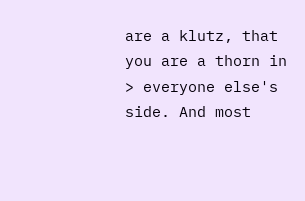are a klutz, that you are a thorn in
> everyone else's side. And most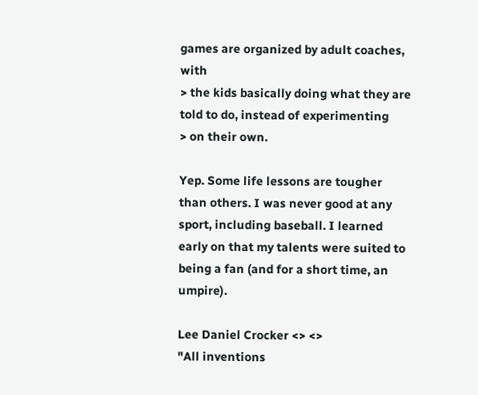games are organized by adult coaches, with
> the kids basically doing what they are told to do, instead of experimenting
> on their own.

Yep. Some life lessons are tougher than others. I was never good at any sport, including baseball. I learned early on that my talents were suited to being a fan (and for a short time, an umpire).

Lee Daniel Crocker <> <>
"All inventions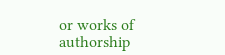or works of authorship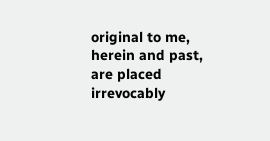original to me, herein and past,
are placed irrevocably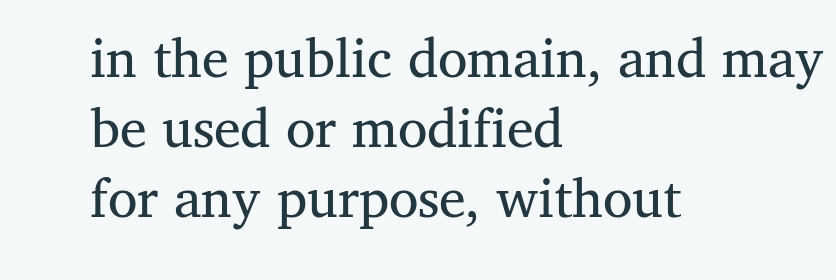in the public domain, and may be used or modified
for any purpose, without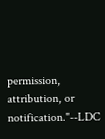permission, attribution, or notification."--LDC